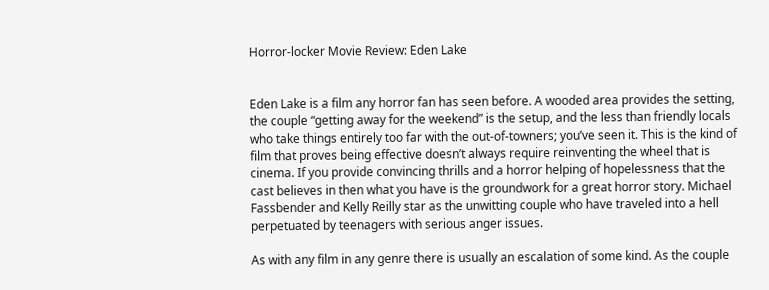Horror-locker Movie Review: Eden Lake


Eden Lake is a film any horror fan has seen before. A wooded area provides the setting, the couple “getting away for the weekend” is the setup, and the less than friendly locals who take things entirely too far with the out-of-towners; you’ve seen it. This is the kind of film that proves being effective doesn’t always require reinventing the wheel that is cinema. If you provide convincing thrills and a horror helping of hopelessness that the cast believes in then what you have is the groundwork for a great horror story. Michael Fassbender and Kelly Reilly star as the unwitting couple who have traveled into a hell perpetuated by teenagers with serious anger issues.

As with any film in any genre there is usually an escalation of some kind. As the couple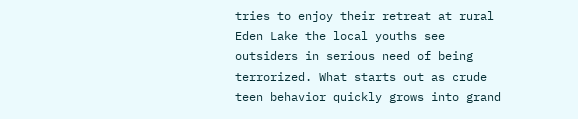tries to enjoy their retreat at rural Eden Lake the local youths see outsiders in serious need of being terrorized. What starts out as crude teen behavior quickly grows into grand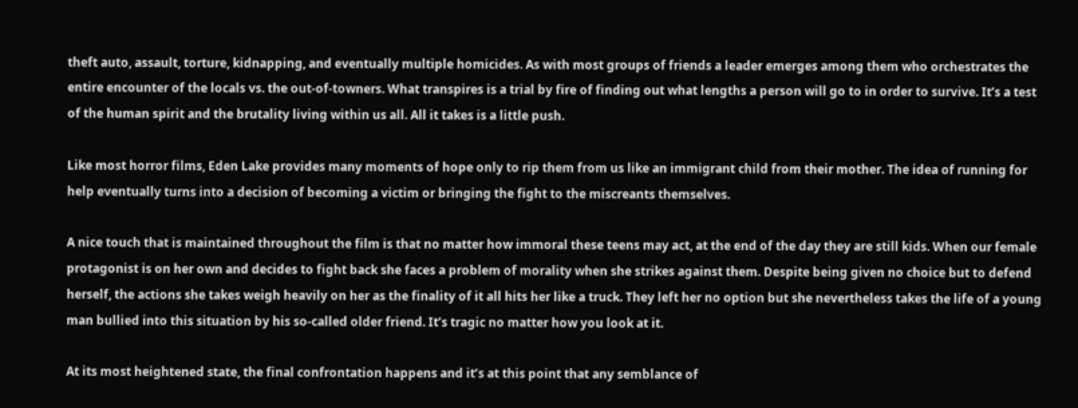theft auto, assault, torture, kidnapping, and eventually multiple homicides. As with most groups of friends a leader emerges among them who orchestrates the entire encounter of the locals vs. the out-of-towners. What transpires is a trial by fire of finding out what lengths a person will go to in order to survive. It’s a test of the human spirit and the brutality living within us all. All it takes is a little push.

Like most horror films, Eden Lake provides many moments of hope only to rip them from us like an immigrant child from their mother. The idea of running for help eventually turns into a decision of becoming a victim or bringing the fight to the miscreants themselves.

A nice touch that is maintained throughout the film is that no matter how immoral these teens may act, at the end of the day they are still kids. When our female protagonist is on her own and decides to fight back she faces a problem of morality when she strikes against them. Despite being given no choice but to defend herself, the actions she takes weigh heavily on her as the finality of it all hits her like a truck. They left her no option but she nevertheless takes the life of a young man bullied into this situation by his so-called older friend. It’s tragic no matter how you look at it.

At its most heightened state, the final confrontation happens and it’s at this point that any semblance of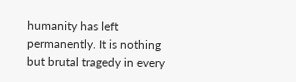humanity has left permanently. It is nothing but brutal tragedy in every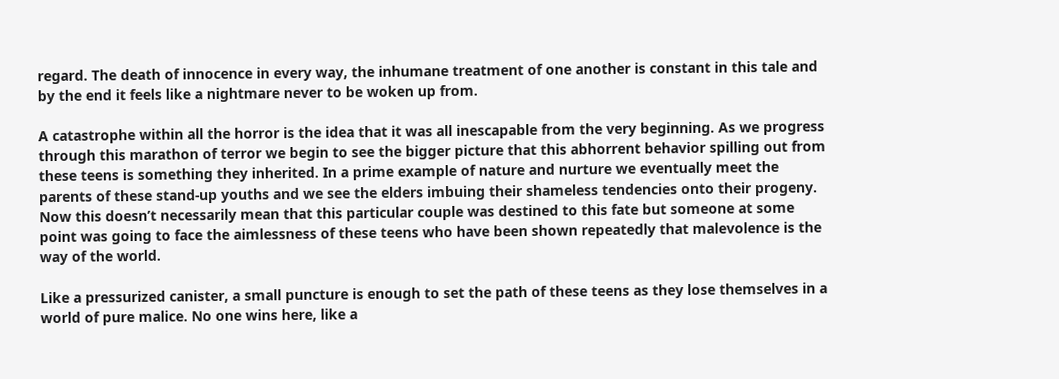regard. The death of innocence in every way, the inhumane treatment of one another is constant in this tale and by the end it feels like a nightmare never to be woken up from.

A catastrophe within all the horror is the idea that it was all inescapable from the very beginning. As we progress through this marathon of terror we begin to see the bigger picture that this abhorrent behavior spilling out from these teens is something they inherited. In a prime example of nature and nurture we eventually meet the parents of these stand-up youths and we see the elders imbuing their shameless tendencies onto their progeny. Now this doesn’t necessarily mean that this particular couple was destined to this fate but someone at some point was going to face the aimlessness of these teens who have been shown repeatedly that malevolence is the way of the world.

Like a pressurized canister, a small puncture is enough to set the path of these teens as they lose themselves in a world of pure malice. No one wins here, like a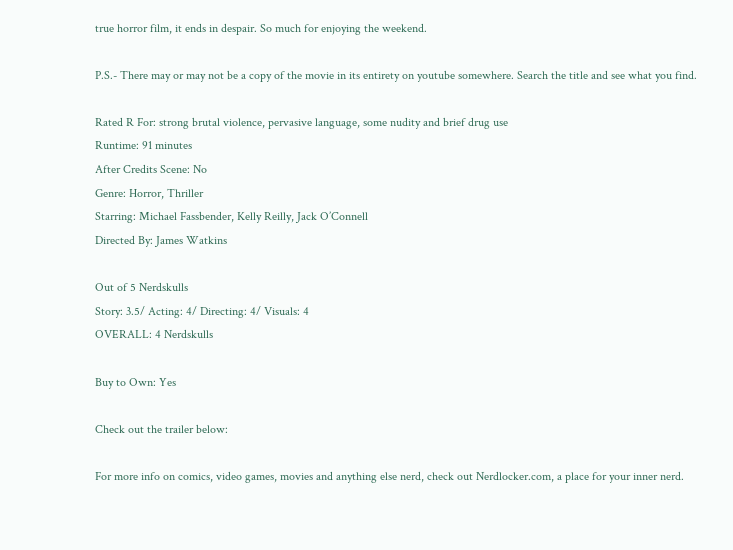true horror film, it ends in despair. So much for enjoying the weekend.

P.S.- There may or may not be a copy of the movie in its entirety on youtube somewhere. Search the title and see what you find.

Rated R For: strong brutal violence, pervasive language, some nudity and brief drug use
Runtime: 91 minutes
After Credits Scene: No
Genre: Horror, Thriller
Starring: Michael Fassbender, Kelly Reilly, Jack O’Connell
Directed By: James Watkins

Out of 5 Nerdskulls
Story: 3.5/ Acting: 4/ Directing: 4/ Visuals: 4
OVERALL: 4 Nerdskulls

Buy to Own: Yes

Check out the trailer below:

For more info on comics, video games, movies and anything else nerd, check out Nerdlocker.com, a place for your inner nerd.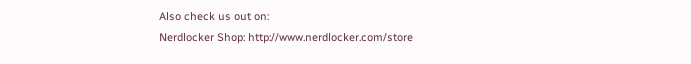Also check us out on:
Nerdlocker Shop: http://www.nerdlocker.com/store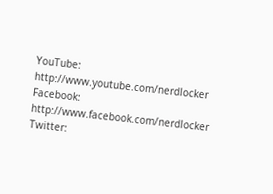YouTube: http://www.youtube.com/nerdlocker
Facebook: http://www.facebook.com/nerdlocker
Twitter: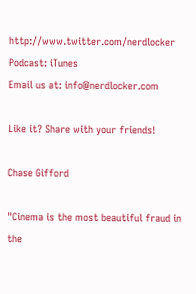http://www.twitter.com/nerdlocker
Podcast: iTunes
Email us at: info@nerdlocker.com

Like it? Share with your friends!

Chase Gifford

"Cinema is the most beautiful fraud in the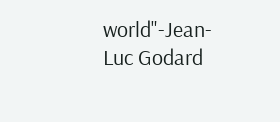world"-Jean-Luc Godard